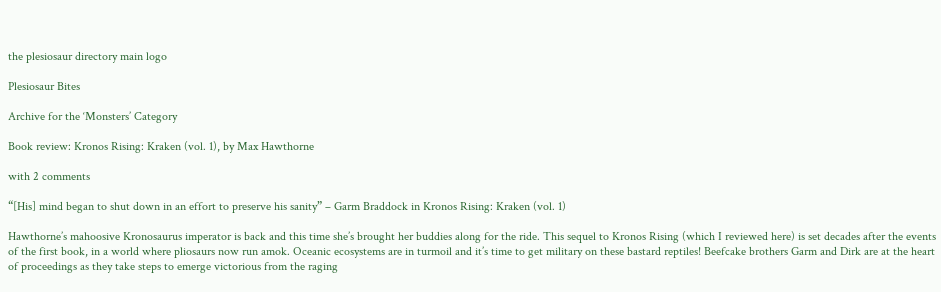the plesiosaur directory main logo

Plesiosaur Bites

Archive for the ‘Monsters’ Category

Book review: Kronos Rising: Kraken (vol. 1), by Max Hawthorne

with 2 comments

“[His] mind began to shut down in an effort to preserve his sanity” – Garm Braddock in Kronos Rising: Kraken (vol. 1)

Hawthorne’s mahoosive Kronosaurus imperator is back and this time she’s brought her buddies along for the ride. This sequel to Kronos Rising (which I reviewed here) is set decades after the events of the first book, in a world where pliosaurs now run amok. Oceanic ecosystems are in turmoil and it’s time to get military on these bastard reptiles! Beefcake brothers Garm and Dirk are at the heart of proceedings as they take steps to emerge victorious from the raging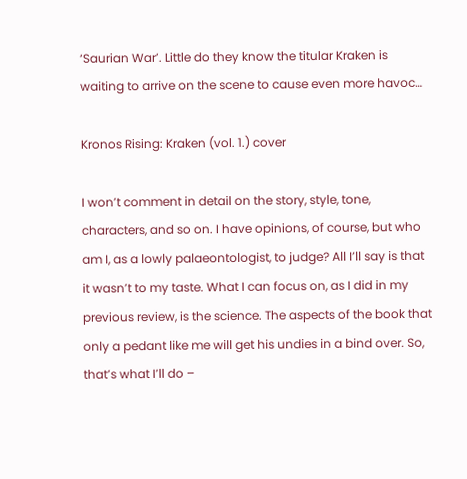‘Saurian War’. Little do they know the titular Kraken is waiting to arrive on the scene to cause even more havoc…

Kronos Rising: Kraken (vol. 1.) cover

I won’t comment in detail on the story, style, tone, characters, and so on. I have opinions, of course, but who am I, as a lowly palaeontologist, to judge? All I’ll say is that it wasn’t to my taste. What I can focus on, as I did in my previous review, is the science. The aspects of the book that only a pedant like me will get his undies in a bind over. So, that’s what I’ll do –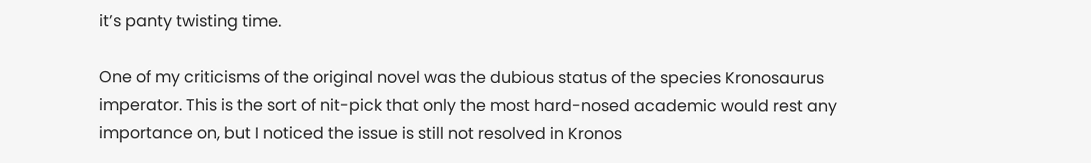it’s panty twisting time.

One of my criticisms of the original novel was the dubious status of the species Kronosaurus imperator. This is the sort of nit-pick that only the most hard-nosed academic would rest any importance on, but I noticed the issue is still not resolved in Kronos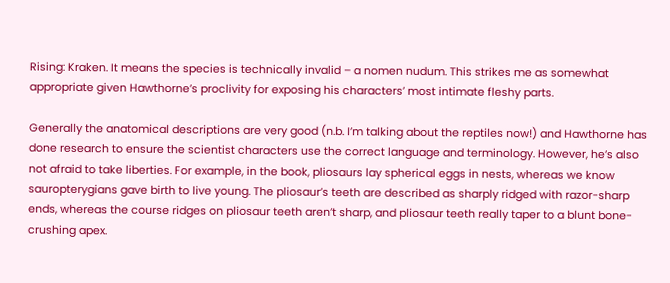Rising: Kraken. It means the species is technically invalid – a nomen nudum. This strikes me as somewhat appropriate given Hawthorne’s proclivity for exposing his characters’ most intimate fleshy parts.

Generally the anatomical descriptions are very good (n.b. I’m talking about the reptiles now!) and Hawthorne has done research to ensure the scientist characters use the correct language and terminology. However, he’s also not afraid to take liberties. For example, in the book, pliosaurs lay spherical eggs in nests, whereas we know sauropterygians gave birth to live young. The pliosaur’s teeth are described as sharply ridged with razor-sharp ends, whereas the course ridges on pliosaur teeth aren’t sharp, and pliosaur teeth really taper to a blunt bone-crushing apex.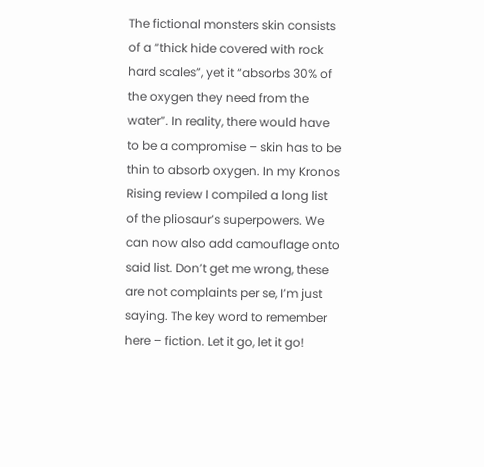The fictional monsters skin consists of a “thick hide covered with rock hard scales”, yet it “absorbs 30% of the oxygen they need from the water”. In reality, there would have to be a compromise – skin has to be thin to absorb oxygen. In my Kronos Rising review I compiled a long list of the pliosaur’s superpowers. We can now also add camouflage onto said list. Don’t get me wrong, these are not complaints per se, I’m just saying. The key word to remember here – fiction. Let it go, let it go!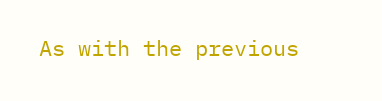As with the previous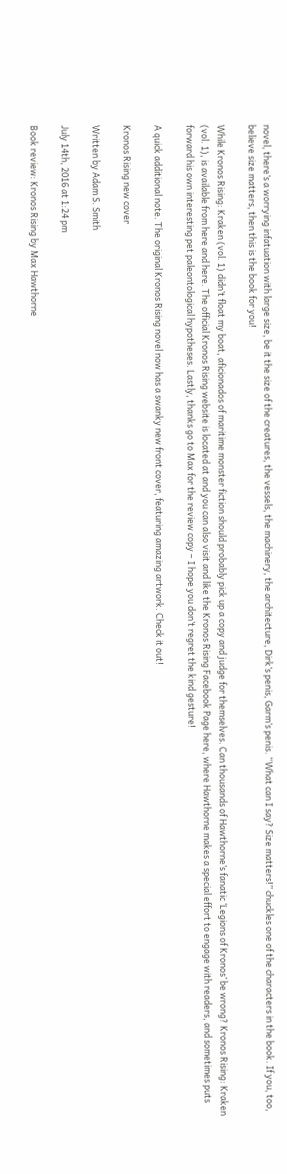novel, there’s a worrying infatuation with large size, be it the size of the creatures, the vessels, the machinery, the architecture, Dirk’s penis, Garm’s penis. “What can I say? Size matters!” chuckles one of the characters in the book. If you, too, believe size matters, then this is the book for you!

While Kronos Rising: Kraken (vol. 1) didn’t float my boat, aficionados of maritime monster fiction should probably pick up a copy and judge for themselves. Can thousands of Hawthorne’s fanatic ‘Legions of Kronos’ be wrong? Kronos Rising: Kraken (vol. 1), is available from here and here. The official Kronos Rising website is located at and you can also visit and like the Kronos Rising Facebook Page here, where Hawthorne makes a special effort to engage with readers, and sometimes puts forward his own interesting pet paleontological hypotheses. Lastly, thanks go to Max for the review copy – I hope you don’t regret the kind gesture!

A quick additional note. The original Kronos Rising novel now has a swanky new front cover, featuring amazing artwork. Check it out!

Kronos Rising new cover

Written by Adam S. Smith

July 14th, 2016 at 1:24 pm

Book review: Kronos Rising by Max Hawthorne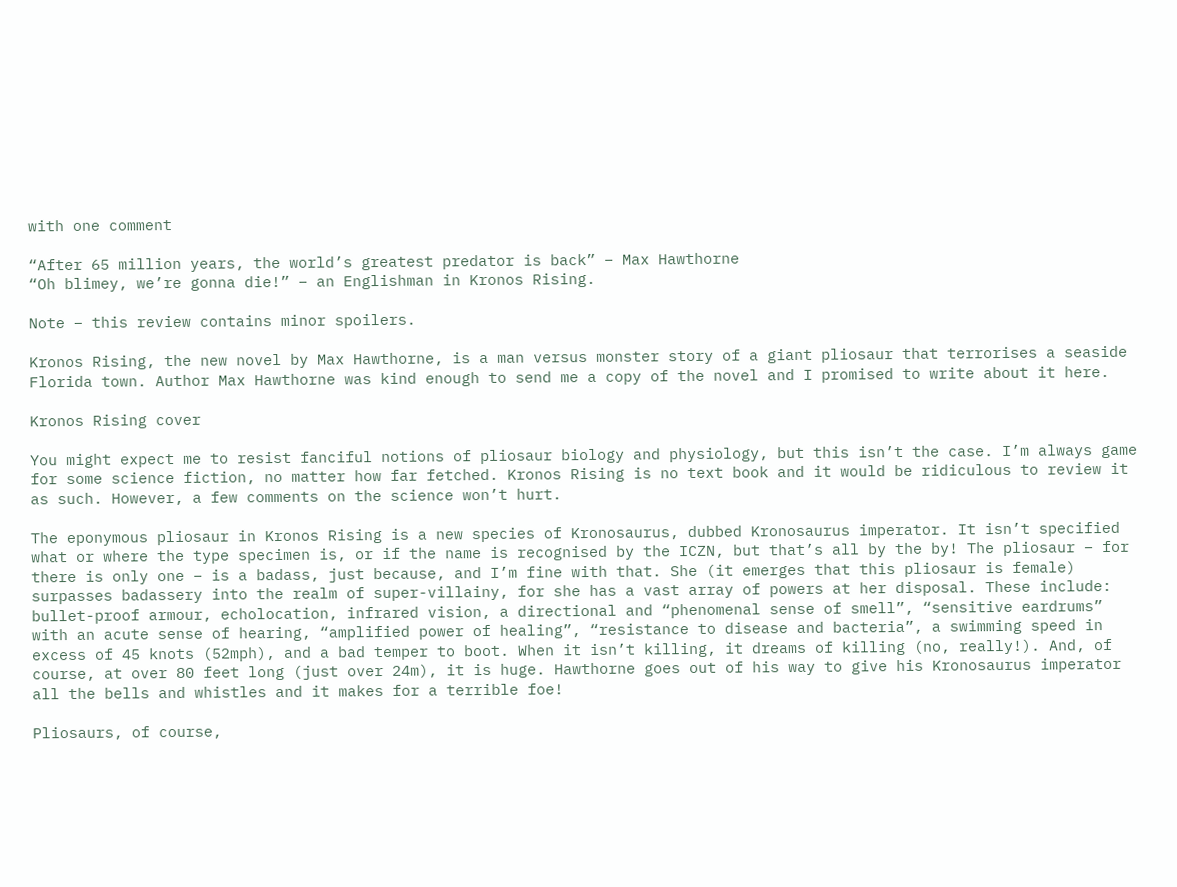with one comment

“After 65 million years, the world’s greatest predator is back” – Max Hawthorne
“Oh blimey, we’re gonna die!” – an Englishman in Kronos Rising.

Note – this review contains minor spoilers.

Kronos Rising, the new novel by Max Hawthorne, is a man versus monster story of a giant pliosaur that terrorises a seaside Florida town. Author Max Hawthorne was kind enough to send me a copy of the novel and I promised to write about it here.

Kronos Rising cover

You might expect me to resist fanciful notions of pliosaur biology and physiology, but this isn’t the case. I’m always game for some science fiction, no matter how far fetched. Kronos Rising is no text book and it would be ridiculous to review it as such. However, a few comments on the science won’t hurt.

The eponymous pliosaur in Kronos Rising is a new species of Kronosaurus, dubbed Kronosaurus imperator. It isn’t specified what or where the type specimen is, or if the name is recognised by the ICZN, but that’s all by the by! The pliosaur – for there is only one – is a badass, just because, and I’m fine with that. She (it emerges that this pliosaur is female) surpasses badassery into the realm of super-villainy, for she has a vast array of powers at her disposal. These include: bullet-proof armour, echolocation, infrared vision, a directional and “phenomenal sense of smell”, “sensitive eardrums” with an acute sense of hearing, “amplified power of healing”, “resistance to disease and bacteria”, a swimming speed in excess of 45 knots (52mph), and a bad temper to boot. When it isn’t killing, it dreams of killing (no, really!). And, of course, at over 80 feet long (just over 24m), it is huge. Hawthorne goes out of his way to give his Kronosaurus imperator all the bells and whistles and it makes for a terrible foe!

Pliosaurs, of course,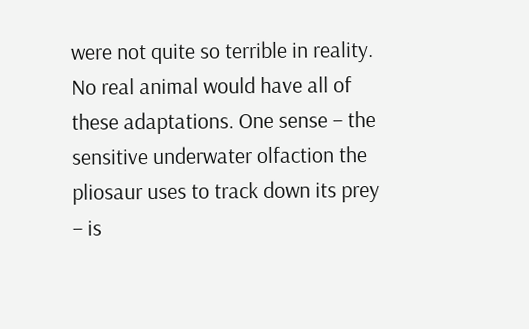were not quite so terrible in reality. No real animal would have all of these adaptations. One sense – the sensitive underwater olfaction the pliosaur uses to track down its prey – is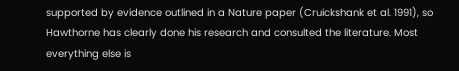supported by evidence outlined in a Nature paper (Cruickshank et al. 1991), so Hawthorne has clearly done his research and consulted the literature. Most everything else is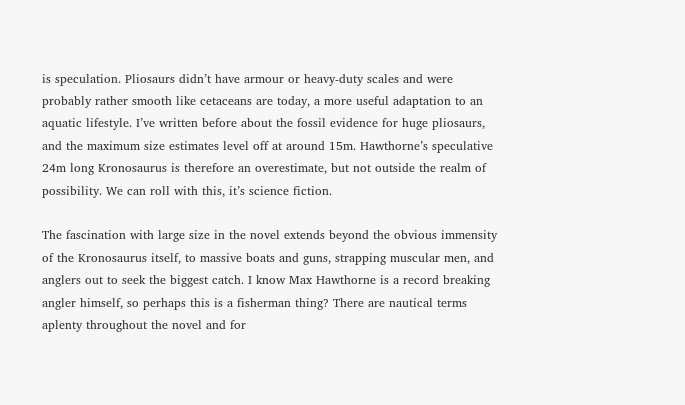is speculation. Pliosaurs didn’t have armour or heavy-duty scales and were probably rather smooth like cetaceans are today, a more useful adaptation to an aquatic lifestyle. I’ve written before about the fossil evidence for huge pliosaurs, and the maximum size estimates level off at around 15m. Hawthorne’s speculative 24m long Kronosaurus is therefore an overestimate, but not outside the realm of possibility. We can roll with this, it’s science fiction.

The fascination with large size in the novel extends beyond the obvious immensity of the Kronosaurus itself, to massive boats and guns, strapping muscular men, and anglers out to seek the biggest catch. I know Max Hawthorne is a record breaking angler himself, so perhaps this is a fisherman thing? There are nautical terms aplenty throughout the novel and for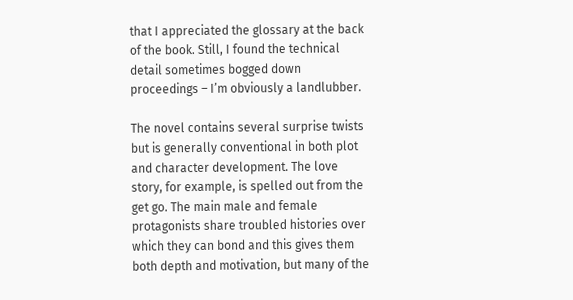that I appreciated the glossary at the back of the book. Still, I found the technical detail sometimes bogged down proceedings – I’m obviously a landlubber.

The novel contains several surprise twists but is generally conventional in both plot and character development. The love story, for example, is spelled out from the get go. The main male and female protagonists share troubled histories over which they can bond and this gives them both depth and motivation, but many of the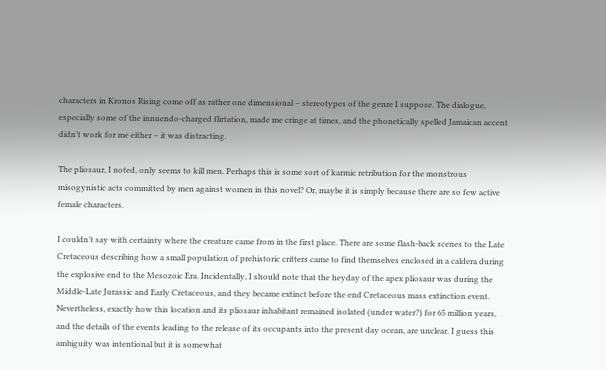characters in Kronos Rising come off as rather one dimensional – stereotypes of the genre I suppose. The dialogue, especially some of the innuendo-charged flirtation, made me cringe at times, and the phonetically spelled Jamaican accent didn’t work for me either – it was distracting.

The pliosaur, I noted, only seems to kill men. Perhaps this is some sort of karmic retribution for the monstrous misogynistic acts committed by men against women in this novel? Or, maybe it is simply because there are so few active female characters.

I couldn’t say with certainty where the creature came from in the first place. There are some flash-back scenes to the Late Cretaceous describing how a small population of prehistoric critters came to find themselves enclosed in a caldera during the explosive end to the Mesozoic Era. Incidentally, I should note that the heyday of the apex pliosaur was during the Middle-Late Jurassic and Early Cretaceous, and they became extinct before the end Cretaceous mass extinction event. Nevertheless, exactly how this location and its pliosaur inhabitant remained isolated (under water?) for 65 million years, and the details of the events leading to the release of its occupants into the present day ocean, are unclear. I guess this ambiguity was intentional but it is somewhat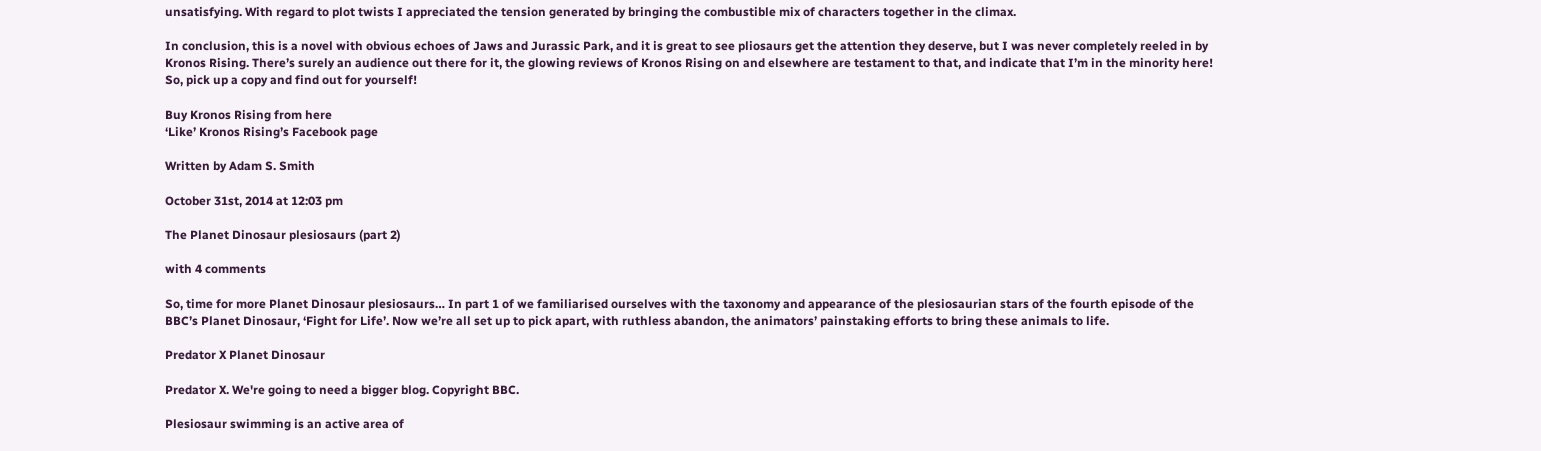unsatisfying. With regard to plot twists I appreciated the tension generated by bringing the combustible mix of characters together in the climax.

In conclusion, this is a novel with obvious echoes of Jaws and Jurassic Park, and it is great to see pliosaurs get the attention they deserve, but I was never completely reeled in by Kronos Rising. There’s surely an audience out there for it, the glowing reviews of Kronos Rising on and elsewhere are testament to that, and indicate that I’m in the minority here! So, pick up a copy and find out for yourself!

Buy Kronos Rising from here
‘Like’ Kronos Rising’s Facebook page

Written by Adam S. Smith

October 31st, 2014 at 12:03 pm

The Planet Dinosaur plesiosaurs (part 2)

with 4 comments

So, time for more Planet Dinosaur plesiosaurs… In part 1 of we familiarised ourselves with the taxonomy and appearance of the plesiosaurian stars of the fourth episode of the BBC’s Planet Dinosaur, ‘Fight for Life’. Now we’re all set up to pick apart, with ruthless abandon, the animators’ painstaking efforts to bring these animals to life.

Predator X Planet Dinosaur

Predator X. We're going to need a bigger blog. Copyright BBC.

Plesiosaur swimming is an active area of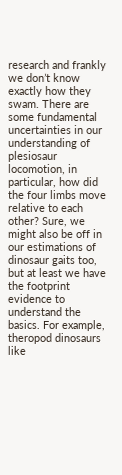research and frankly we don’t know exactly how they swam. There are some fundamental uncertainties in our understanding of plesiosaur locomotion, in particular, how did the four limbs move relative to each other? Sure, we might also be off in our estimations of dinosaur gaits too, but at least we have the footprint evidence to understand the basics. For example, theropod dinosaurs like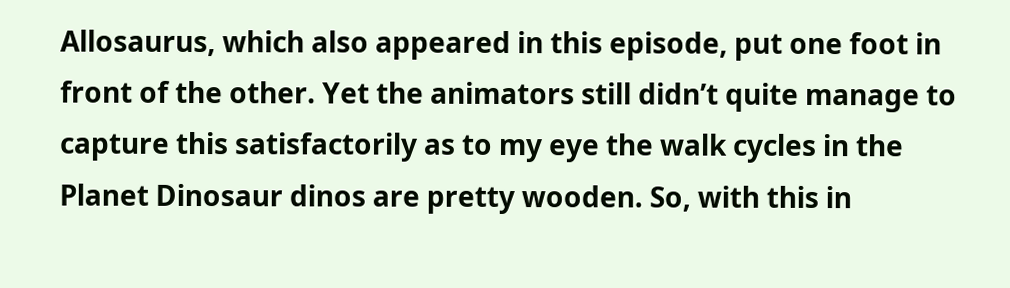Allosaurus, which also appeared in this episode, put one foot in front of the other. Yet the animators still didn’t quite manage to capture this satisfactorily as to my eye the walk cycles in the Planet Dinosaur dinos are pretty wooden. So, with this in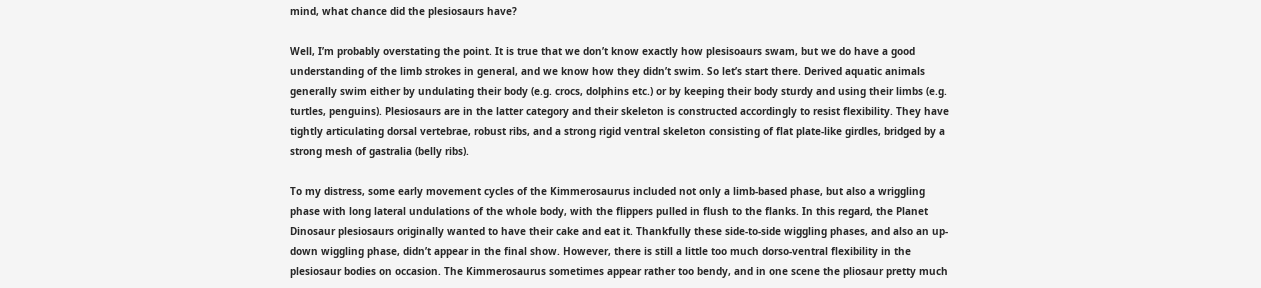mind, what chance did the plesiosaurs have?

Well, I’m probably overstating the point. It is true that we don’t know exactly how plesisoaurs swam, but we do have a good understanding of the limb strokes in general, and we know how they didn’t swim. So let’s start there. Derived aquatic animals generally swim either by undulating their body (e.g. crocs, dolphins etc.) or by keeping their body sturdy and using their limbs (e.g. turtles, penguins). Plesiosaurs are in the latter category and their skeleton is constructed accordingly to resist flexibility. They have tightly articulating dorsal vertebrae, robust ribs, and a strong rigid ventral skeleton consisting of flat plate-like girdles, bridged by a strong mesh of gastralia (belly ribs).

To my distress, some early movement cycles of the Kimmerosaurus included not only a limb-based phase, but also a wriggling  phase with long lateral undulations of the whole body, with the flippers pulled in flush to the flanks. In this regard, the Planet Dinosaur plesiosaurs originally wanted to have their cake and eat it. Thankfully these side-to-side wiggling phases, and also an up-down wiggling phase, didn’t appear in the final show. However, there is still a little too much dorso-ventral flexibility in the plesiosaur bodies on occasion. The Kimmerosaurus sometimes appear rather too bendy, and in one scene the pliosaur pretty much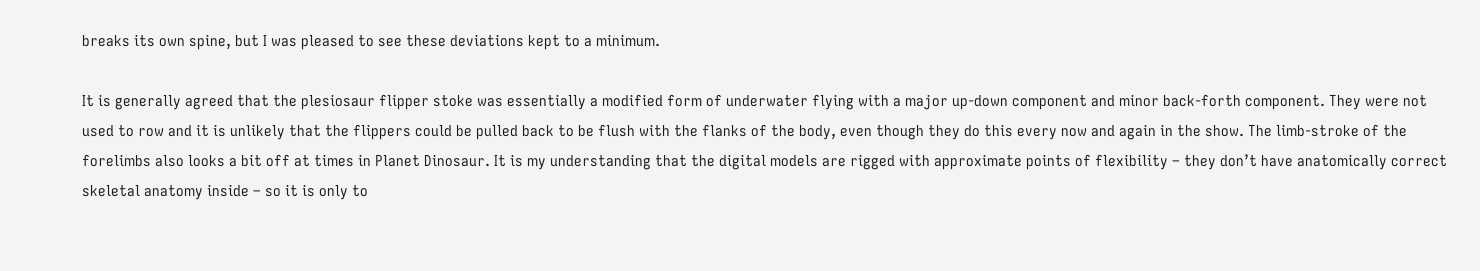breaks its own spine, but I was pleased to see these deviations kept to a minimum.

It is generally agreed that the plesiosaur flipper stoke was essentially a modified form of underwater flying with a major up-down component and minor back-forth component. They were not used to row and it is unlikely that the flippers could be pulled back to be flush with the flanks of the body, even though they do this every now and again in the show. The limb-stroke of the forelimbs also looks a bit off at times in Planet Dinosaur. It is my understanding that the digital models are rigged with approximate points of flexibility – they don’t have anatomically correct skeletal anatomy inside – so it is only to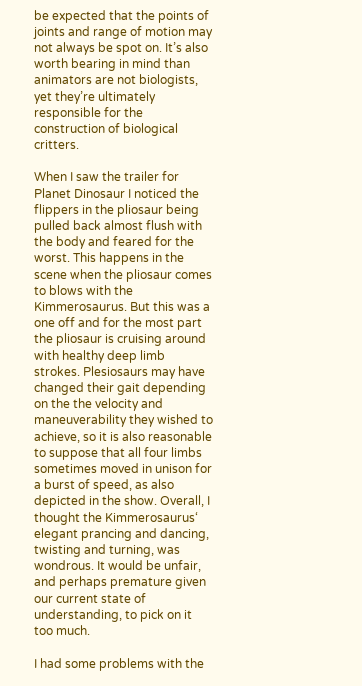be expected that the points of joints and range of motion may not always be spot on. It’s also worth bearing in mind than animators are not biologists, yet they’re ultimately responsible for the construction of biological critters.

When I saw the trailer for Planet Dinosaur I noticed the flippers in the pliosaur being pulled back almost flush with the body and feared for the worst. This happens in the scene when the pliosaur comes to blows with the Kimmerosaurus. But this was a one off and for the most part the pliosaur is cruising around with healthy deep limb strokes. Plesiosaurs may have changed their gait depending on the the velocity and maneuverability they wished to achieve, so it is also reasonable to suppose that all four limbs sometimes moved in unison for a burst of speed, as also depicted in the show. Overall, I thought the Kimmerosaurus‘ elegant prancing and dancing, twisting and turning, was wondrous. It would be unfair, and perhaps premature given our current state of understanding, to pick on it too much.

I had some problems with the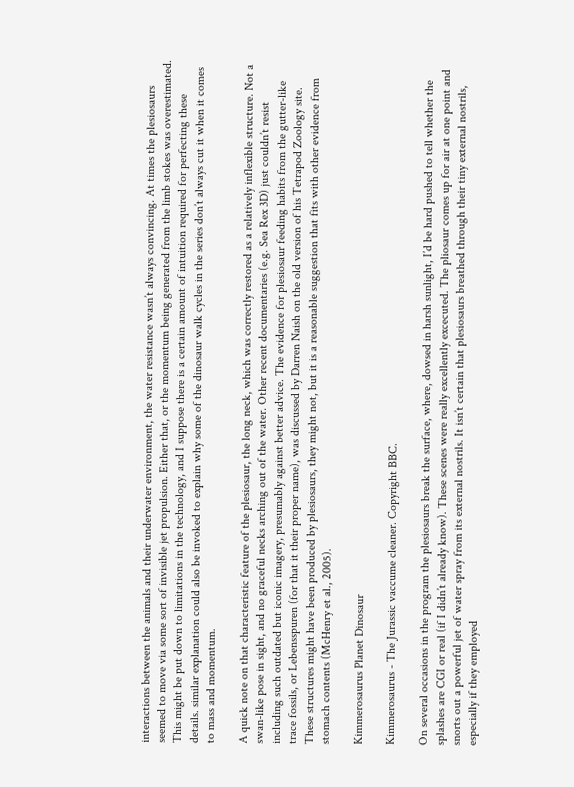interactions between the animals and their underwater environment, the water resistance wasn’t always convincing. At times the plesiosaurs seemed to move via some sort of invisible jet propulsion. Either that, or the momentum being generated from the limb stokes was overestimated. This might be put down to limitations in the technology, and I suppose there is a certain amount of intuition required for perfecting these details. similar explanation could also be invoked to explain why some of the dinosaur walk cycles in the series don’t always cut it when it comes to mass and momentum.

A quick note on that characteristic feature of the plesiosaur, the long neck, which was correctly restored as a relatively inflexible structure. Not a swan-like pose in sight, and no graceful necks arching out of the water. Other recent documentaries (e.g. Sea Rex 3D) just couldn’t resist including such outdated but iconic imagery, presumably against better advice. The evidence for plesiosaur feeding habits from the gutter-like trace fossils, or Lebensspuren (for that it their proper name), was discussed by Darren Naish on the old version of his Tetrapod Zoology site. These structures might have been produced by plesiosaurs, they might not, but it is a reasonable suggestion that fits with other evidence from stomach contents (McHenry et al., 2005).

Kimmerosaurus Planet Dinosaur

Kimmerosaurus - The Jurassic vaccume cleaner. Copyright BBC.

On several occasions in the program the plesiosaurs break the surface, where, dowsed in harsh sunlight, I’d be hard pushed to tell whether the splashes are CGI or real (if I didn’t already know). These scenes were really excellently excecuted. The pliosaur comes up for air at one point and snorts out a powerful jet of water spray from its external nostrils. It isn’t certain that plesiosaurs breathed through their tiny external nostrils, especially if they employed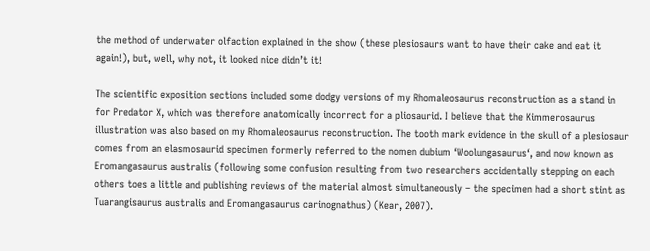the method of underwater olfaction explained in the show (these plesiosaurs want to have their cake and eat it again!), but, well, why not, it looked nice didn’t it!

The scientific exposition sections included some dodgy versions of my Rhomaleosaurus reconstruction as a stand in for Predator X, which was therefore anatomically incorrect for a pliosaurid. I believe that the Kimmerosaurus illustration was also based on my Rhomaleosaurus reconstruction. The tooth mark evidence in the skull of a plesiosaur comes from an elasmosaurid specimen formerly referred to the nomen dubium ‘Woolungasaurus‘, and now known as Eromangasaurus australis (following some confusion resulting from two researchers accidentally stepping on each others toes a little and publishing reviews of the material almost simultaneously – the specimen had a short stint as Tuarangisaurus australis and Eromangasaurus carinognathus) (Kear, 2007).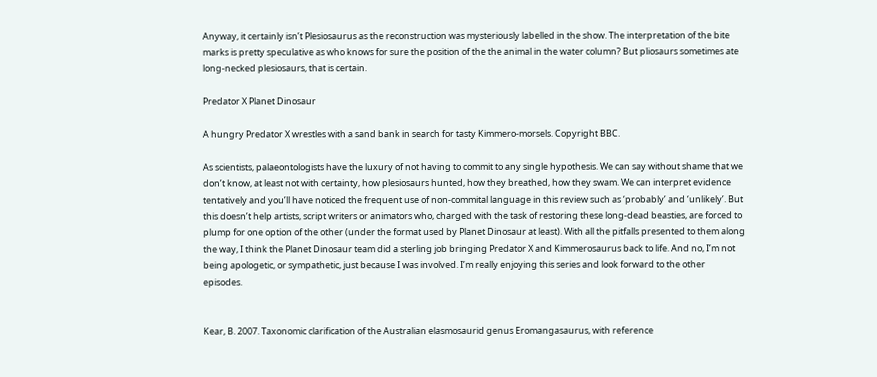Anyway, it certainly isn’t Plesiosaurus as the reconstruction was mysteriously labelled in the show. The interpretation of the bite marks is pretty speculative as who knows for sure the position of the the animal in the water column? But pliosaurs sometimes ate long-necked plesiosaurs, that is certain.

Predator X Planet Dinosaur

A hungry Predator X wrestles with a sand bank in search for tasty Kimmero-morsels. Copyright BBC.

As scientists, palaeontologists have the luxury of not having to commit to any single hypothesis. We can say without shame that we don’t know, at least not with certainty, how plesiosaurs hunted, how they breathed, how they swam. We can interpret evidence tentatively and you’ll have noticed the frequent use of non-commital language in this review such as ‘probably’ and ‘unlikely’. But this doesn’t help artists, script writers or animators who, charged with the task of restoring these long-dead beasties, are forced to plump for one option of the other (under the format used by Planet Dinosaur at least). With all the pitfalls presented to them along the way, I think the Planet Dinosaur team did a sterling job bringing Predator X and Kimmerosaurus back to life. And no, I’m not being apologetic, or sympathetic, just because I was involved. I’m really enjoying this series and look forward to the other episodes.


Kear, B. 2007. Taxonomic clarification of the Australian elasmosaurid genus Eromangasaurus, with reference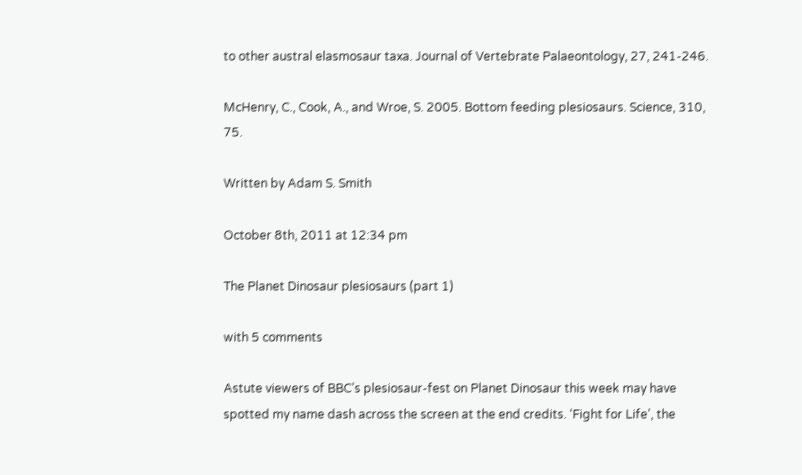to other austral elasmosaur taxa. Journal of Vertebrate Palaeontology, 27, 241-246.

McHenry, C., Cook, A., and Wroe, S. 2005. Bottom feeding plesiosaurs. Science, 310, 75.

Written by Adam S. Smith

October 8th, 2011 at 12:34 pm

The Planet Dinosaur plesiosaurs (part 1)

with 5 comments

Astute viewers of BBC’s plesiosaur-fest on Planet Dinosaur this week may have spotted my name dash across the screen at the end credits. ‘Fight for Life’, the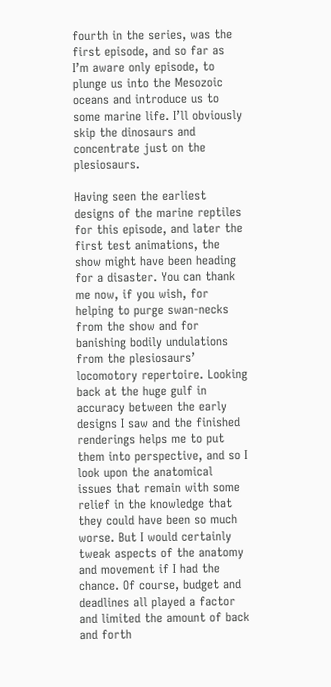fourth in the series, was the first episode, and so far as I’m aware only episode, to plunge us into the Mesozoic oceans and introduce us to some marine life. I’ll obviously skip the dinosaurs and concentrate just on the plesiosaurs.

Having seen the earliest designs of the marine reptiles for this episode, and later the first test animations, the show might have been heading for a disaster. You can thank me now, if you wish, for helping to purge swan-necks from the show and for banishing bodily undulations from the plesiosaurs’ locomotory repertoire. Looking back at the huge gulf in accuracy between the early designs I saw and the finished renderings helps me to put them into perspective, and so I look upon the anatomical issues that remain with some relief in the knowledge that they could have been so much worse. But I would certainly tweak aspects of the anatomy and movement if I had the chance. Of course, budget and deadlines all played a factor and limited the amount of back and forth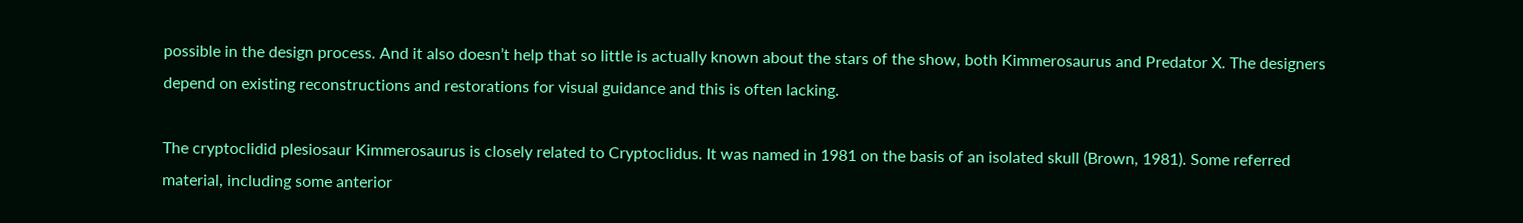possible in the design process. And it also doesn’t help that so little is actually known about the stars of the show, both Kimmerosaurus and Predator X. The designers depend on existing reconstructions and restorations for visual guidance and this is often lacking.

The cryptoclidid plesiosaur Kimmerosaurus is closely related to Cryptoclidus. It was named in 1981 on the basis of an isolated skull (Brown, 1981). Some referred material, including some anterior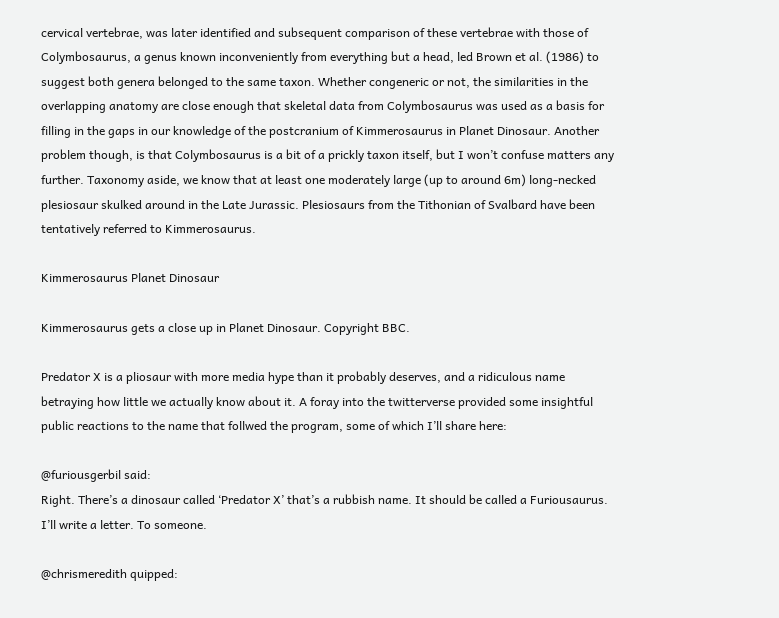cervical vertebrae, was later identified and subsequent comparison of these vertebrae with those of  Colymbosaurus, a genus known inconveniently from everything but a head, led Brown et al. (1986) to suggest both genera belonged to the same taxon. Whether congeneric or not, the similarities in the overlapping anatomy are close enough that skeletal data from Colymbosaurus was used as a basis for filling in the gaps in our knowledge of the postcranium of Kimmerosaurus in Planet Dinosaur. Another problem though, is that Colymbosaurus is a bit of a prickly taxon itself, but I won’t confuse matters any further. Taxonomy aside, we know that at least one moderately large (up to around 6m) long-necked plesiosaur skulked around in the Late Jurassic. Plesiosaurs from the Tithonian of Svalbard have been tentatively referred to Kimmerosaurus.

Kimmerosaurus Planet Dinosaur

Kimmerosaurus gets a close up in Planet Dinosaur. Copyright BBC.

Predator X is a pliosaur with more media hype than it probably deserves, and a ridiculous name betraying how little we actually know about it. A foray into the twitterverse provided some insightful public reactions to the name that follwed the program, some of which I’ll share here:

@furiousgerbil said:
Right. There’s a dinosaur called ‘Predator X’ that’s a rubbish name. It should be called a Furiousaurus. I’ll write a letter. To someone.

@chrismeredith quipped: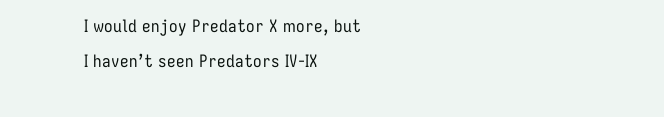I would enjoy Predator X more, but I haven’t seen Predators IV-IX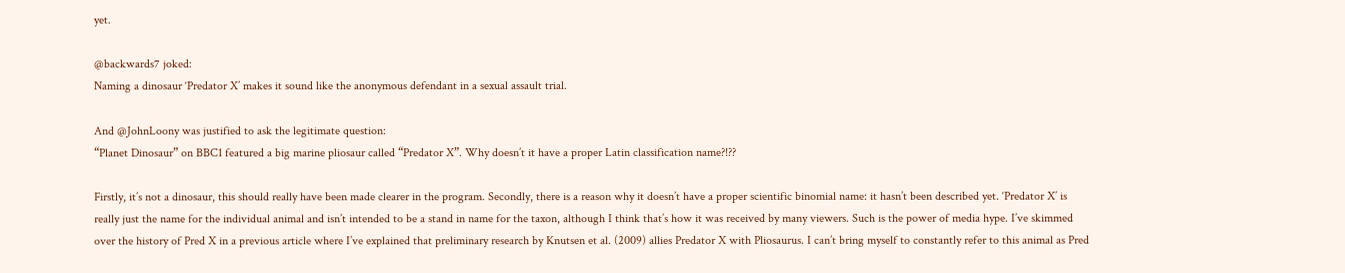yet.

@backwards7 joked:
Naming a dinosaur ‘Predator X’ makes it sound like the anonymous defendant in a sexual assault trial.

And @JohnLoony was justified to ask the legitimate question:
“Planet Dinosaur” on BBC1 featured a big marine pliosaur called “Predator X”. Why doesn’t it have a proper Latin classification name?!??

Firstly, it’s not a dinosaur, this should really have been made clearer in the program. Secondly, there is a reason why it doesn’t have a proper scientific binomial name: it hasn’t been described yet. ‘Predator X’ is really just the name for the individual animal and isn’t intended to be a stand in name for the taxon, although I think that’s how it was received by many viewers. Such is the power of media hype. I’ve skimmed over the history of Pred X in a previous article where I’ve explained that preliminary research by Knutsen et al. (2009) allies Predator X with Pliosaurus. I can’t bring myself to constantly refer to this animal as Pred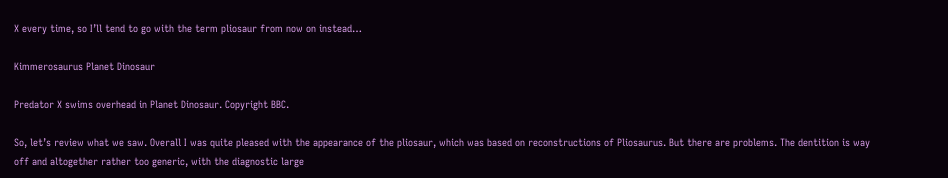X every time, so I’ll tend to go with the term pliosaur from now on instead…

Kimmerosaurus Planet Dinosaur

Predator X swims overhead in Planet Dinosaur. Copyright BBC.

So, let’s review what we saw. Overall I was quite pleased with the appearance of the pliosaur, which was based on reconstructions of Pliosaurus. But there are problems. The dentition is way off and altogether rather too generic, with the diagnostic large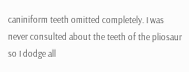caniniform teeth omitted completely. I was never consulted about the teeth of the pliosaur so I dodge all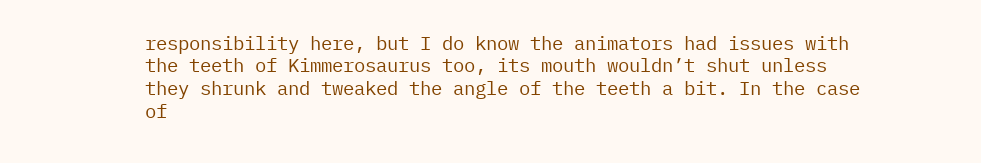responsibility here, but I do know the animators had issues with the teeth of Kimmerosaurus too, its mouth wouldn’t shut unless they shrunk and tweaked the angle of the teeth a bit. In the case of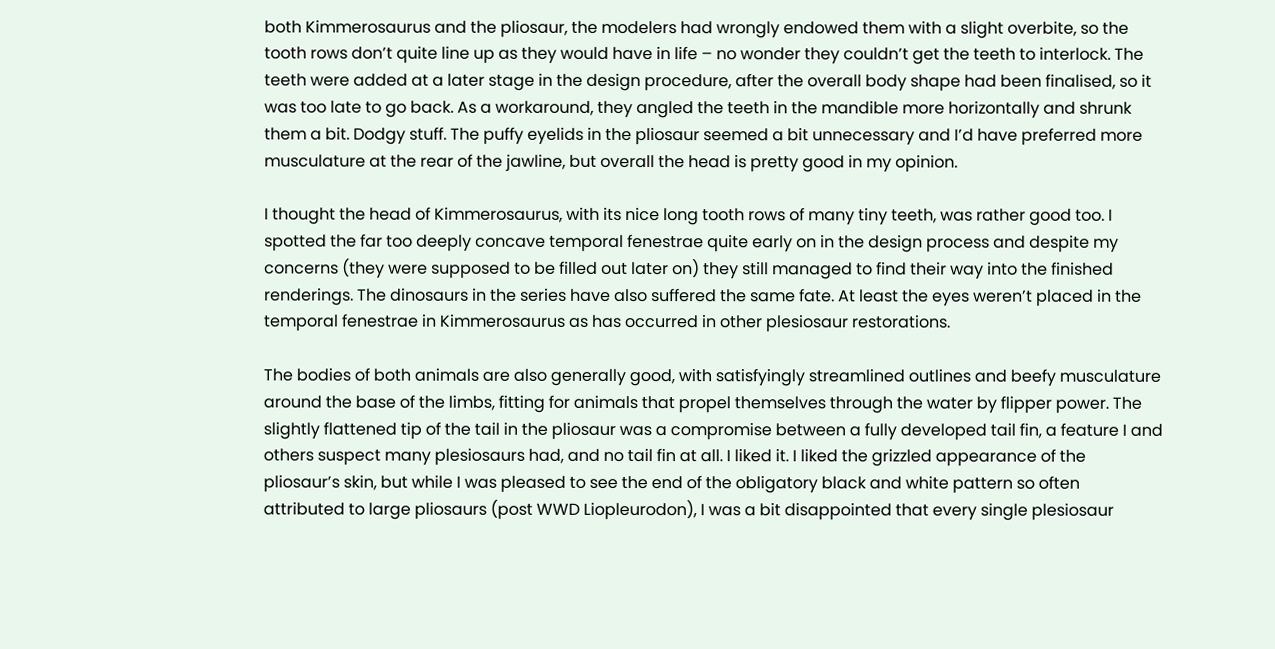both Kimmerosaurus and the pliosaur, the modelers had wrongly endowed them with a slight overbite, so the tooth rows don’t quite line up as they would have in life – no wonder they couldn’t get the teeth to interlock. The teeth were added at a later stage in the design procedure, after the overall body shape had been finalised, so it was too late to go back. As a workaround, they angled the teeth in the mandible more horizontally and shrunk them a bit. Dodgy stuff. The puffy eyelids in the pliosaur seemed a bit unnecessary and I’d have preferred more musculature at the rear of the jawline, but overall the head is pretty good in my opinion.

I thought the head of Kimmerosaurus, with its nice long tooth rows of many tiny teeth, was rather good too. I spotted the far too deeply concave temporal fenestrae quite early on in the design process and despite my concerns (they were supposed to be filled out later on) they still managed to find their way into the finished renderings. The dinosaurs in the series have also suffered the same fate. At least the eyes weren’t placed in the temporal fenestrae in Kimmerosaurus as has occurred in other plesiosaur restorations.

The bodies of both animals are also generally good, with satisfyingly streamlined outlines and beefy musculature around the base of the limbs, fitting for animals that propel themselves through the water by flipper power. The slightly flattened tip of the tail in the pliosaur was a compromise between a fully developed tail fin, a feature I and others suspect many plesiosaurs had, and no tail fin at all. I liked it. I liked the grizzled appearance of the pliosaur’s skin, but while I was pleased to see the end of the obligatory black and white pattern so often attributed to large pliosaurs (post WWD Liopleurodon), I was a bit disappointed that every single plesiosaur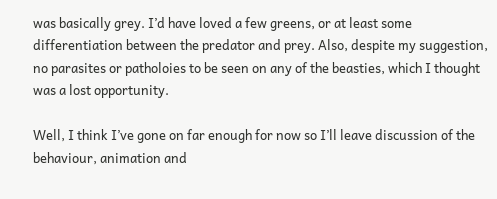was basically grey. I’d have loved a few greens, or at least some differentiation between the predator and prey. Also, despite my suggestion, no parasites or patholoies to be seen on any of the beasties, which I thought was a lost opportunity.

Well, I think I’ve gone on far enough for now so I’ll leave discussion of the behaviour, animation and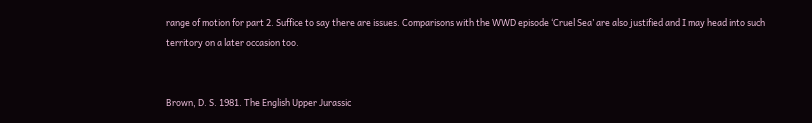range of motion for part 2. Suffice to say there are issues. Comparisons with the WWD episode ‘Cruel Sea’ are also justified and I may head into such territory on a later occasion too.


Brown, D. S. 1981. The English Upper Jurassic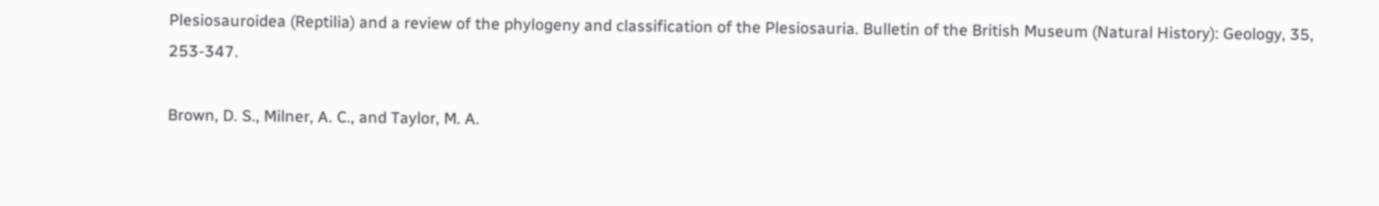Plesiosauroidea (Reptilia) and a review of the phylogeny and classification of the Plesiosauria. Bulletin of the British Museum (Natural History): Geology, 35, 253-347.

Brown, D. S., Milner, A. C., and Taylor, M. A.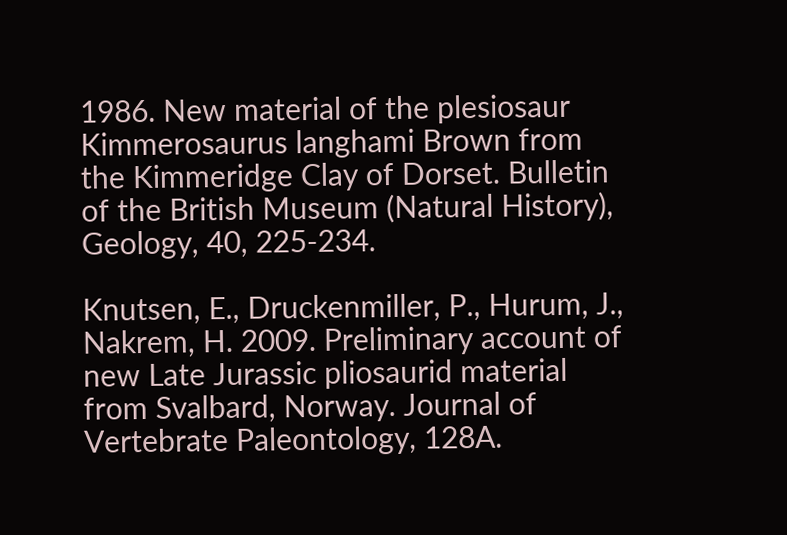1986. New material of the plesiosaur Kimmerosaurus langhami Brown from the Kimmeridge Clay of Dorset. Bulletin of the British Museum (Natural History), Geology, 40, 225-234.

Knutsen, E., Druckenmiller, P., Hurum, J., Nakrem, H. 2009. Preliminary account of new Late Jurassic pliosaurid material from Svalbard, Norway. Journal of Vertebrate Paleontology, 128A.